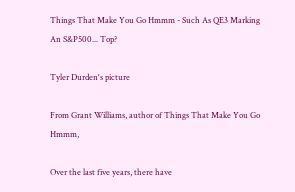Things That Make You Go Hmmm - Such As QE3 Marking An S&P500... Top?

Tyler Durden's picture

From Grant Williams, author of Things That Make You Go Hmmm,

Over the last five years, there have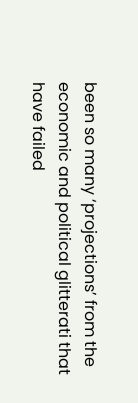been so many ‘projections’ from the economic and political glitterati that have failed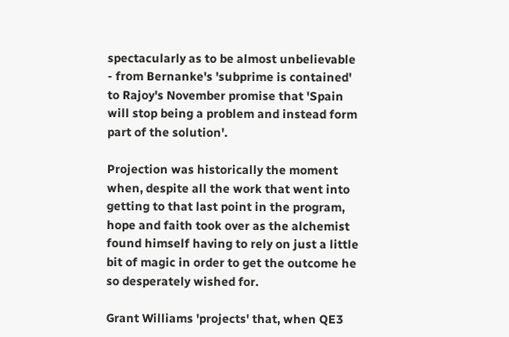spectacularly as to be almost unbelievable - from Bernanke's 'subprime is contained' to Rajoy's November promise that 'Spain will stop being a problem and instead form part of the solution'.

Projection was historically the moment when, despite all the work that went into getting to that last point in the program, hope and faith took over as the alchemist found himself having to rely on just a little bit of magic in order to get the outcome he so desperately wished for.

Grant Williams 'projects' that, when QE3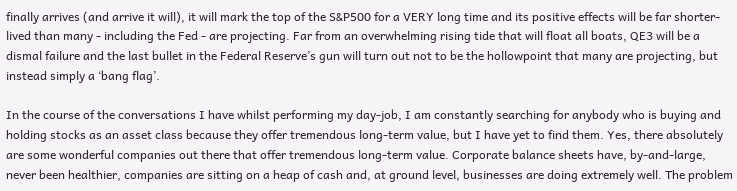finally arrives (and arrive it will), it will mark the top of the S&P500 for a VERY long time and its positive effects will be far shorter-lived than many - including the Fed - are projecting. Far from an overwhelming rising tide that will float all boats, QE3 will be a dismal failure and the last bullet in the Federal Reserve’s gun will turn out not to be the hollowpoint that many are projecting, but instead simply a ‘bang flag’.

In the course of the conversations I have whilst performing my day-job, I am constantly searching for anybody who is buying and holding stocks as an asset class because they offer tremendous long-term value, but I have yet to find them. Yes, there absolutely are some wonderful companies out there that offer tremendous long-term value. Corporate balance sheets have, by-and-large, never been healthier, companies are sitting on a heap of cash and, at ground level, businesses are doing extremely well. The problem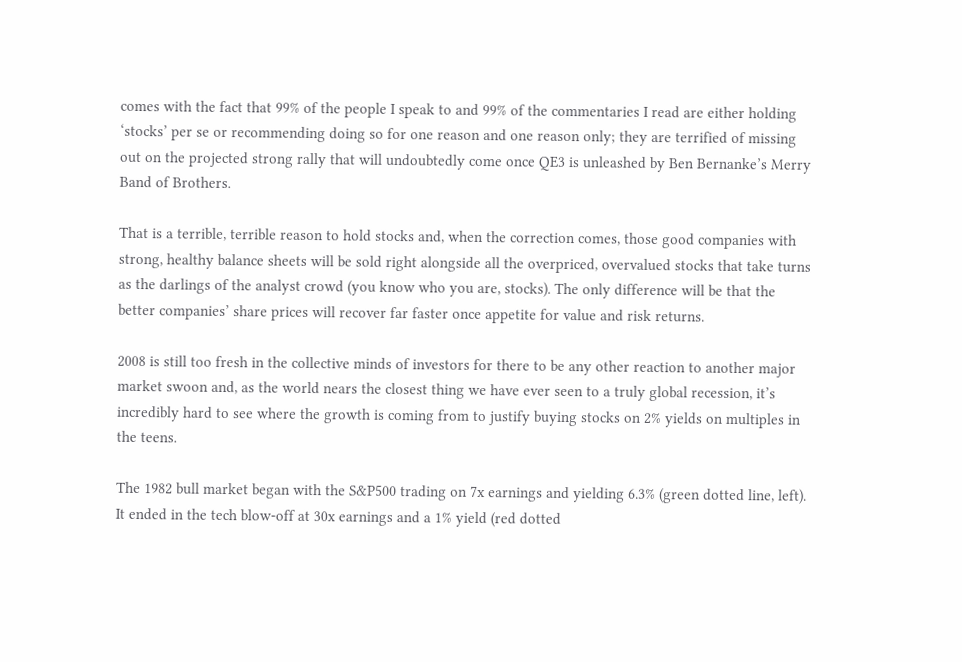comes with the fact that 99% of the people I speak to and 99% of the commentaries I read are either holding ‘stocks’ per se or recommending doing so for one reason and one reason only; they are terrified of missing out on the projected strong rally that will undoubtedly come once QE3 is unleashed by Ben Bernanke’s Merry Band of Brothers.

That is a terrible, terrible reason to hold stocks and, when the correction comes, those good companies with strong, healthy balance sheets will be sold right alongside all the overpriced, overvalued stocks that take turns as the darlings of the analyst crowd (you know who you are, stocks). The only difference will be that the better companies’ share prices will recover far faster once appetite for value and risk returns.

2008 is still too fresh in the collective minds of investors for there to be any other reaction to another major market swoon and, as the world nears the closest thing we have ever seen to a truly global recession, it’s incredibly hard to see where the growth is coming from to justify buying stocks on 2% yields on multiples in the teens.

The 1982 bull market began with the S&P500 trading on 7x earnings and yielding 6.3% (green dotted line, left). It ended in the tech blow-off at 30x earnings and a 1% yield (red dotted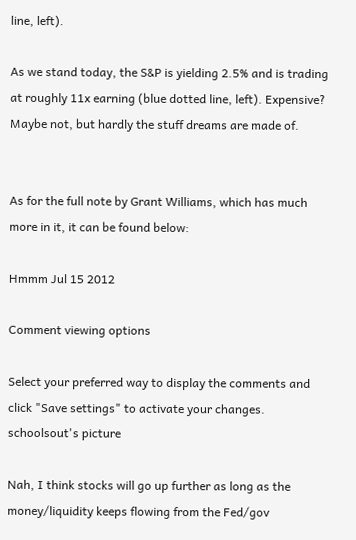line, left).

As we stand today, the S&P is yielding 2.5% and is trading at roughly 11x earning (blue dotted line, left). Expensive? Maybe not, but hardly the stuff dreams are made of.


As for the full note by Grant Williams, which has much more in it, it can be found below:

Hmmm Jul 15 2012

Comment viewing options

Select your preferred way to display the comments and click "Save settings" to activate your changes.
schoolsout's picture

Nah, I think stocks will go up further as long as the money/liquidity keeps flowing from the Fed/gov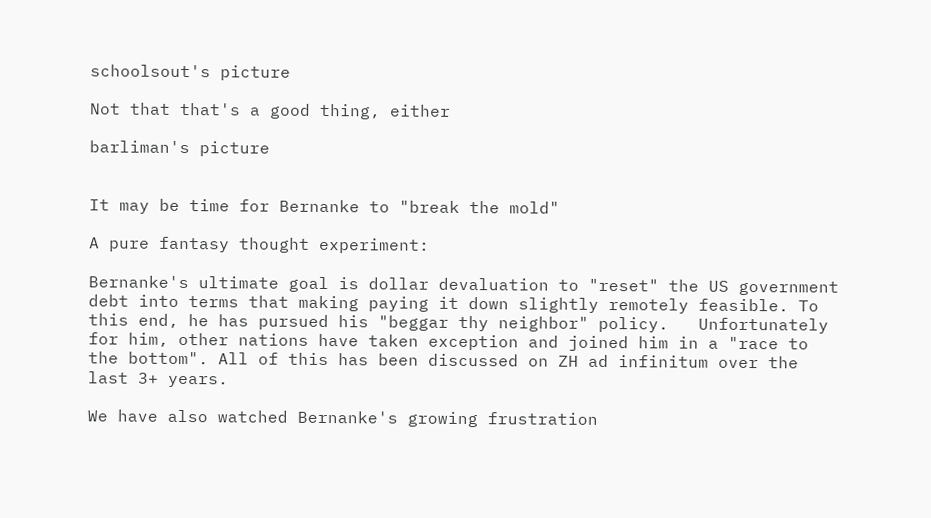schoolsout's picture

Not that that's a good thing, either

barliman's picture


It may be time for Bernanke to "break the mold"

A pure fantasy thought experiment:

Bernanke's ultimate goal is dollar devaluation to "reset" the US government debt into terms that making paying it down slightly remotely feasible. To this end, he has pursued his "beggar thy neighbor" policy.   Unfortunately for him, other nations have taken exception and joined him in a "race to the bottom". All of this has been discussed on ZH ad infinitum over the last 3+ years.

We have also watched Bernanke's growing frustration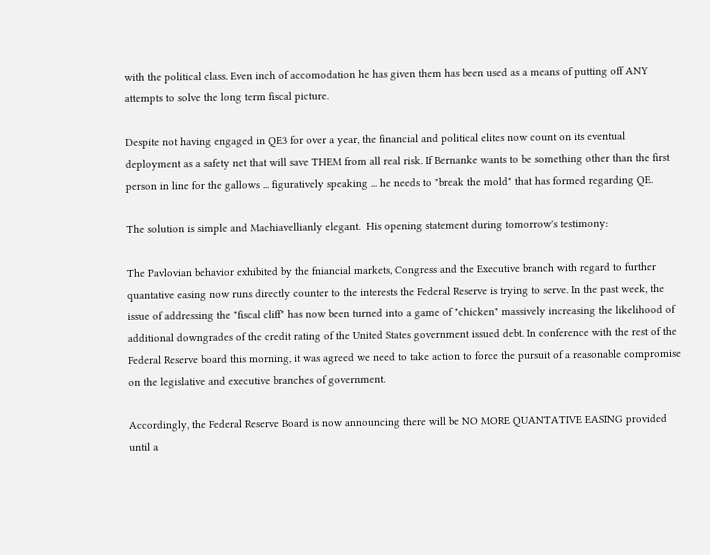with the political class. Even inch of accomodation he has given them has been used as a means of putting off ANY attempts to solve the long term fiscal picture.

Despite not having engaged in QE3 for over a year, the financial and political elites now count on its eventual deployment as a safety net that will save THEM from all real risk. If Bernanke wants to be something other than the first person in line for the gallows ... figuratively speaking ... he needs to "break the mold" that has formed regarding QE.

The solution is simple and Machiavellianly elegant.  His opening statement during tomorrow's testimony:

The Pavlovian behavior exhibited by the fniancial markets, Congress and the Executive branch with regard to further quantative easing now runs directly counter to the interests the Federal Reserve is trying to serve. In the past week, the issue of addressing the "fiscal cliff" has now been turned into a game of "chicken" massively increasing the likelihood of additional downgrades of the credit rating of the United States government issued debt. In conference with the rest of the Federal Reserve board this morning, it was agreed we need to take action to force the pursuit of a reasonable compromise on the legislative and executive branches of government.

Accordingly, the Federal Reserve Board is now announcing there will be NO MORE QUANTATIVE EASING provided until a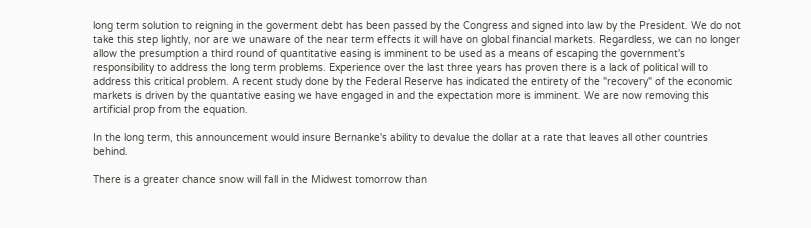long term solution to reigning in the goverment debt has been passed by the Congress and signed into law by the President. We do not take this step lightly, nor are we unaware of the near term effects it will have on global financial markets. Regardless, we can no longer allow the presumption a third round of quantitative easing is imminent to be used as a means of escaping the government's responsibility to address the long term problems. Experience over the last three years has proven there is a lack of political will to address this critical problem. A recent study done by the Federal Reserve has indicated the entirety of the "recovery" of the economic markets is driven by the quantative easing we have engaged in and the expectation more is imminent. We are now removing this artificial prop from the equation.

In the long term, this announcement would insure Bernanke's ability to devalue the dollar at a rate that leaves all other countries behind.

There is a greater chance snow will fall in the Midwest tomorrow than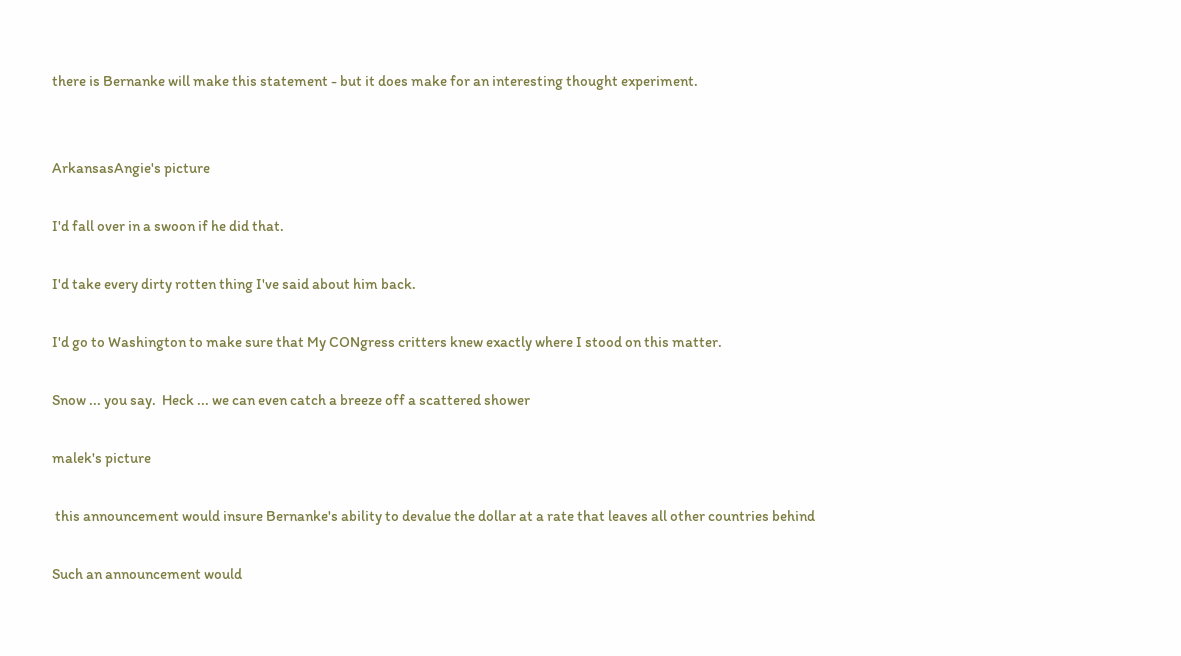there is Bernanke will make this statement - but it does make for an interesting thought experiment.


ArkansasAngie's picture

I'd fall over in a swoon if he did that.

I'd take every dirty rotten thing I've said about him back.

I'd go to Washington to make sure that My CONgress critters knew exactly where I stood on this matter.

Snow ... you say.  Heck ... we can even catch a breeze off a scattered shower

malek's picture

 this announcement would insure Bernanke's ability to devalue the dollar at a rate that leaves all other countries behind

Such an announcement would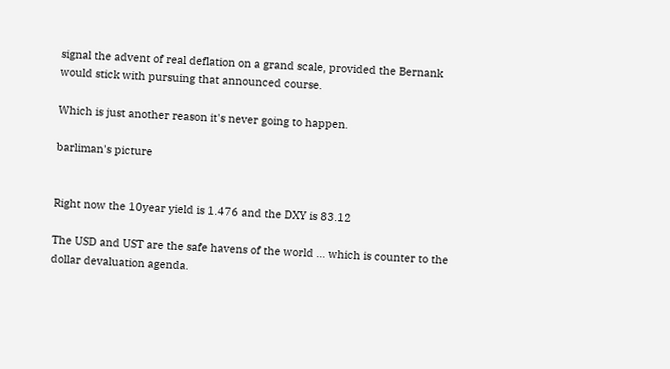signal the advent of real deflation on a grand scale, provided the Bernank would stick with pursuing that announced course.

Which is just another reason it's never going to happen.

barliman's picture


Right now the 10year yield is 1.476 and the DXY is 83.12

The USD and UST are the safe havens of the world ... which is counter to the dollar devaluation agenda.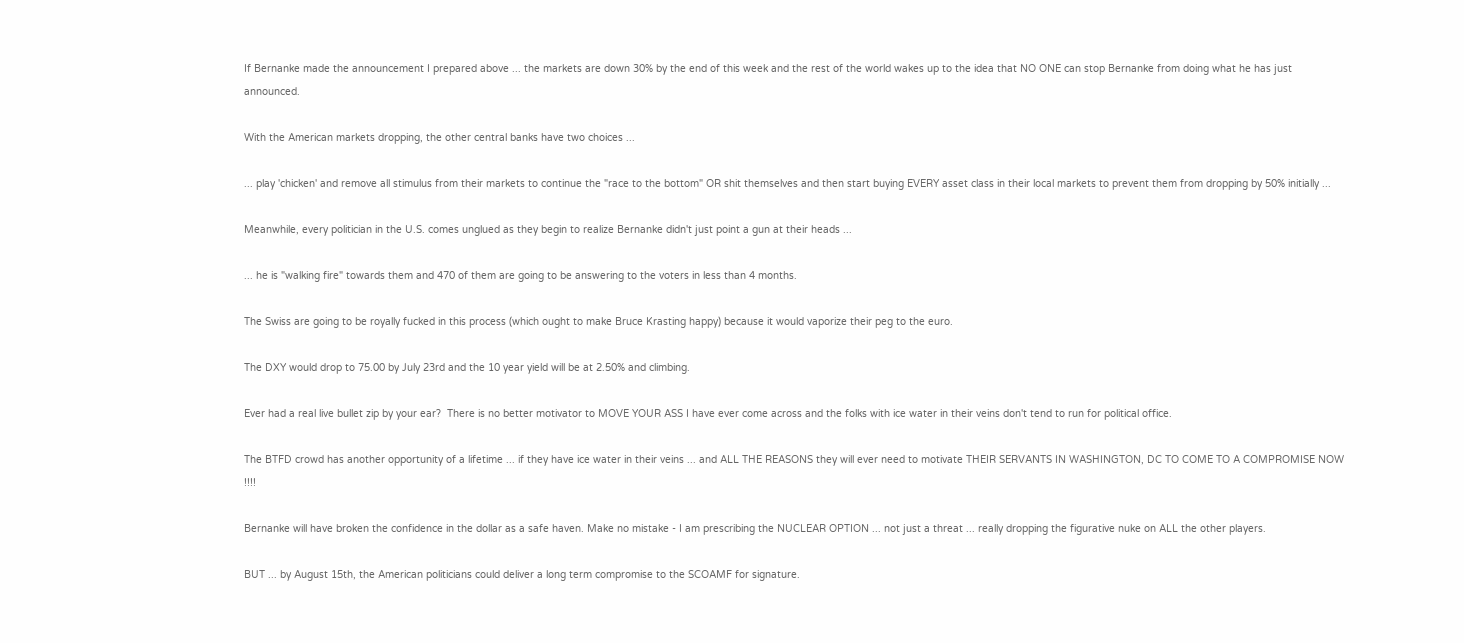If Bernanke made the announcement I prepared above ... the markets are down 30% by the end of this week and the rest of the world wakes up to the idea that NO ONE can stop Bernanke from doing what he has just announced.

With the American markets dropping, the other central banks have two choices ...

... play 'chicken' and remove all stimulus from their markets to continue the "race to the bottom" OR shit themselves and then start buying EVERY asset class in their local markets to prevent them from dropping by 50% initially ...

Meanwhile, every politician in the U.S. comes unglued as they begin to realize Bernanke didn't just point a gun at their heads ...

... he is "walking fire" towards them and 470 of them are going to be answering to the voters in less than 4 months.

The Swiss are going to be royally fucked in this process (which ought to make Bruce Krasting happy) because it would vaporize their peg to the euro.

The DXY would drop to 75.00 by July 23rd and the 10 year yield will be at 2.50% and climbing.

Ever had a real live bullet zip by your ear?  There is no better motivator to MOVE YOUR ASS I have ever come across and the folks with ice water in their veins don't tend to run for political office.

The BTFD crowd has another opportunity of a lifetime ... if they have ice water in their veins ... and ALL THE REASONS they will ever need to motivate THEIR SERVANTS IN WASHINGTON, DC TO COME TO A COMPROMISE NOW !!!!

Bernanke will have broken the confidence in the dollar as a safe haven. Make no mistake - I am prescribing the NUCLEAR OPTION ... not just a threat ... really dropping the figurative nuke on ALL the other players.

BUT ... by August 15th, the American politicians could deliver a long term compromise to the SCOAMF for signature.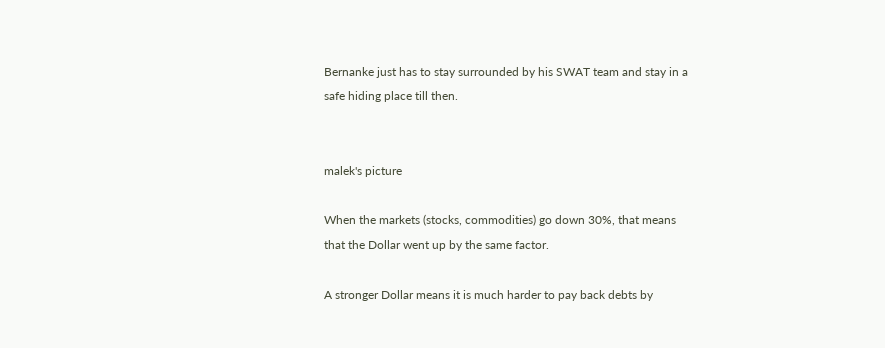Bernanke just has to stay surrounded by his SWAT team and stay in a safe hiding place till then.


malek's picture

When the markets (stocks, commodities) go down 30%, that means that the Dollar went up by the same factor.

A stronger Dollar means it is much harder to pay back debts by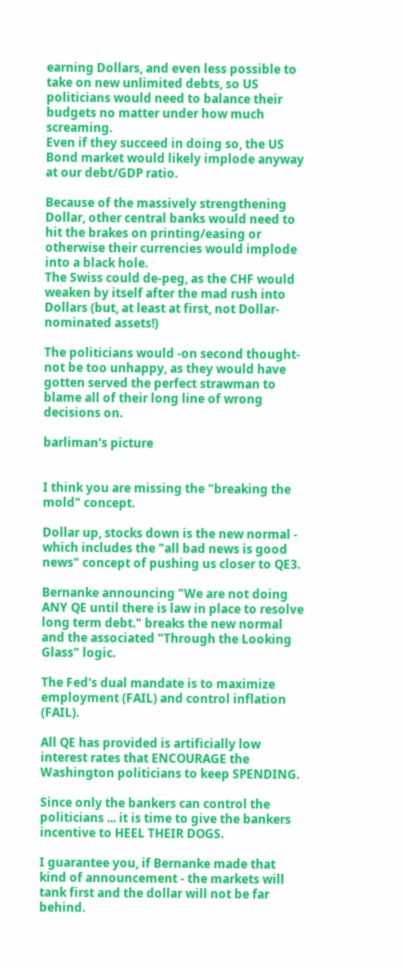earning Dollars, and even less possible to take on new unlimited debts, so US politicians would need to balance their budgets no matter under how much screaming.
Even if they succeed in doing so, the US Bond market would likely implode anyway at our debt/GDP ratio.

Because of the massively strengthening Dollar, other central banks would need to hit the brakes on printing/easing or otherwise their currencies would implode into a black hole.
The Swiss could de-peg, as the CHF would weaken by itself after the mad rush into Dollars (but, at least at first, not Dollar-nominated assets!)

The politicians would -on second thought- not be too unhappy, as they would have gotten served the perfect strawman to blame all of their long line of wrong decisions on.

barliman's picture


I think you are missing the "breaking the mold" concept.

Dollar up, stocks down is the new normal - which includes the "all bad news is good news" concept of pushing us closer to QE3.

Bernanke announcing "We are not doing ANY QE until there is law in place to resolve long term debt." breaks the new normal and the associated "Through the Looking Glass" logic.

The Fed's dual mandate is to maximize employment (FAIL) and control inflation (FAIL).

All QE has provided is artificially low interest rates that ENCOURAGE the Washington politicians to keep SPENDING.

Since only the bankers can control the politicians ... it is time to give the bankers incentive to HEEL THEIR DOGS.

I guarantee you, if Bernanke made that kind of announcement - the markets will tank first and the dollar will not be far behind.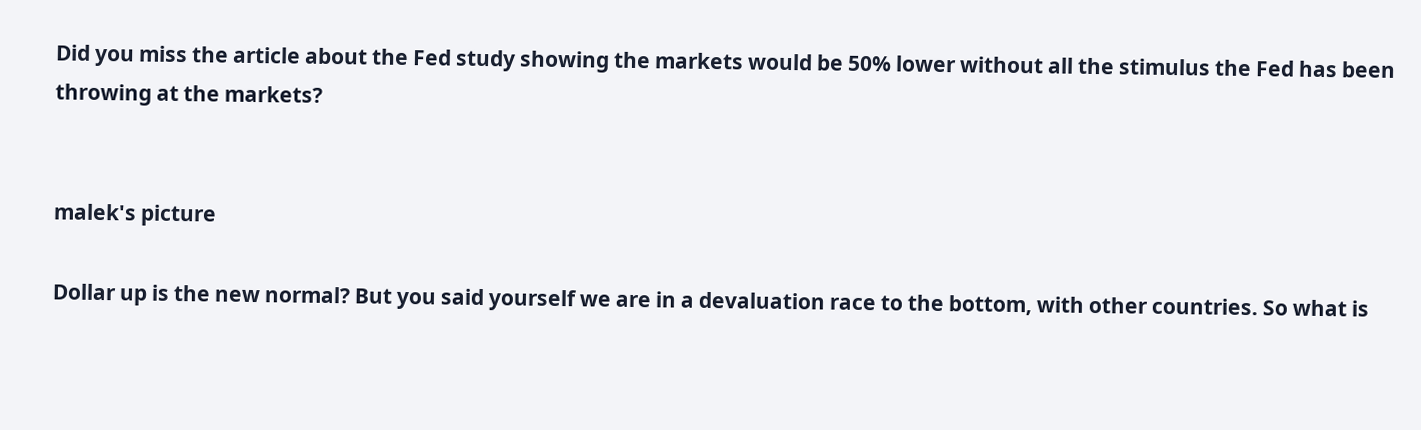Did you miss the article about the Fed study showing the markets would be 50% lower without all the stimulus the Fed has been throwing at the markets?


malek's picture

Dollar up is the new normal? But you said yourself we are in a devaluation race to the bottom, with other countries. So what is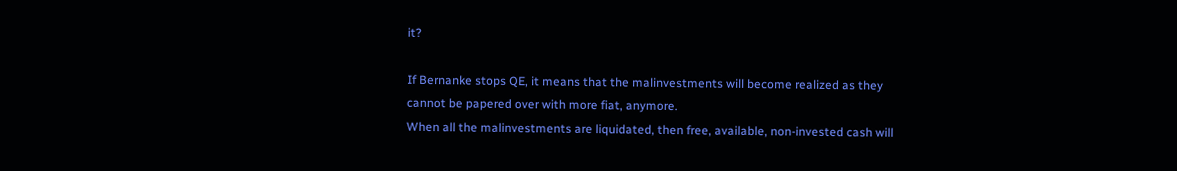it?

If Bernanke stops QE, it means that the malinvestments will become realized as they cannot be papered over with more fiat, anymore.
When all the malinvestments are liquidated, then free, available, non-invested cash will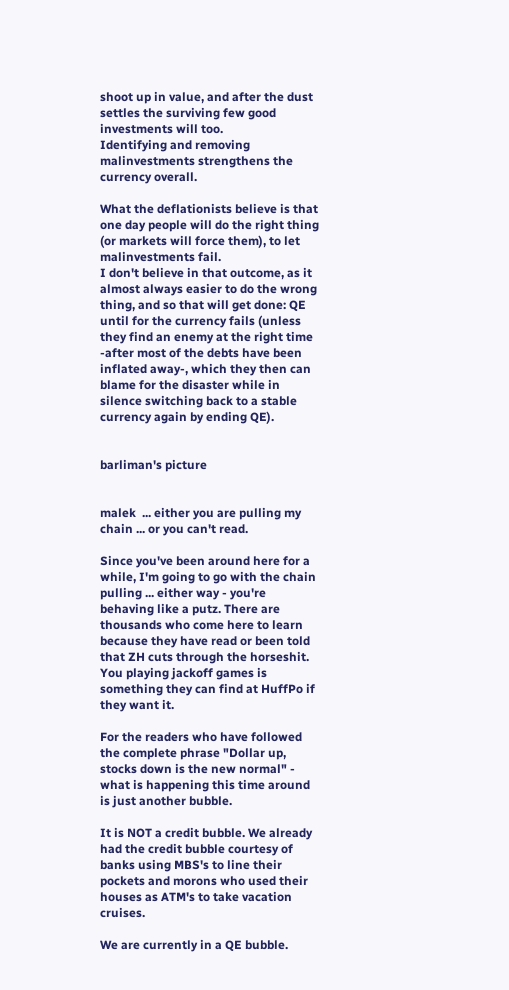shoot up in value, and after the dust settles the surviving few good investments will too.
Identifying and removing malinvestments strengthens the currency overall.

What the deflationists believe is that one day people will do the right thing (or markets will force them), to let malinvestments fail.
I don't believe in that outcome, as it almost always easier to do the wrong thing, and so that will get done: QE until for the currency fails (unless they find an enemy at the right time -after most of the debts have been inflated away-, which they then can blame for the disaster while in silence switching back to a stable currency again by ending QE).


barliman's picture


malek  ... either you are pulling my chain ... or you can't read.

Since you've been around here for a while, I'm going to go with the chain pulling ... either way - you're behaving like a putz. There are thousands who come here to learn because they have read or been told that ZH cuts through the horseshit. You playing jackoff games is something they can find at HuffPo if they want it.

For the readers who have followed the complete phrase "Dollar up, stocks down is the new normal" - what is happening this time around is just another bubble.

It is NOT a credit bubble. We already had the credit bubble courtesy of banks using MBS's to line their pockets and morons who used their houses as ATM's to take vacation cruises.

We are currently in a QE bubble.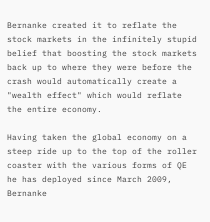Bernanke created it to reflate the stock markets in the infinitely stupid belief that boosting the stock markets back up to where they were before the crash would automatically create a "wealth effect" which would reflate the entire economy.

Having taken the global economy on a steep ride up to the top of the roller coaster with the various forms of QE he has deployed since March 2009, Bernanke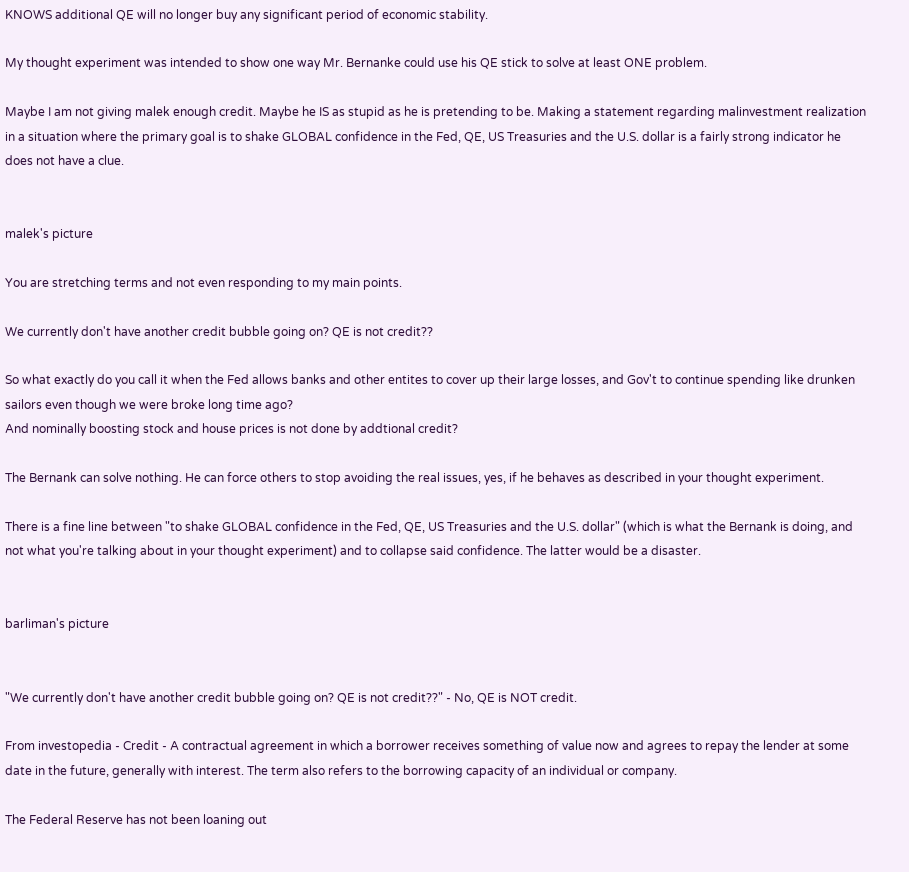KNOWS additional QE will no longer buy any significant period of economic stability.

My thought experiment was intended to show one way Mr. Bernanke could use his QE stick to solve at least ONE problem.

Maybe I am not giving malek enough credit. Maybe he IS as stupid as he is pretending to be. Making a statement regarding malinvestment realization in a situation where the primary goal is to shake GLOBAL confidence in the Fed, QE, US Treasuries and the U.S. dollar is a fairly strong indicator he does not have a clue.


malek's picture

You are stretching terms and not even responding to my main points.

We currently don't have another credit bubble going on? QE is not credit??

So what exactly do you call it when the Fed allows banks and other entites to cover up their large losses, and Gov't to continue spending like drunken sailors even though we were broke long time ago?
And nominally boosting stock and house prices is not done by addtional credit?

The Bernank can solve nothing. He can force others to stop avoiding the real issues, yes, if he behaves as described in your thought experiment.

There is a fine line between "to shake GLOBAL confidence in the Fed, QE, US Treasuries and the U.S. dollar" (which is what the Bernank is doing, and not what you're talking about in your thought experiment) and to collapse said confidence. The latter would be a disaster.


barliman's picture


"We currently don't have another credit bubble going on? QE is not credit??" - No, QE is NOT credit.

From investopedia - Credit - A contractual agreement in which a borrower receives something of value now and agrees to repay the lender at some date in the future, generally with interest. The term also refers to the borrowing capacity of an individual or company.

The Federal Reserve has not been loaning out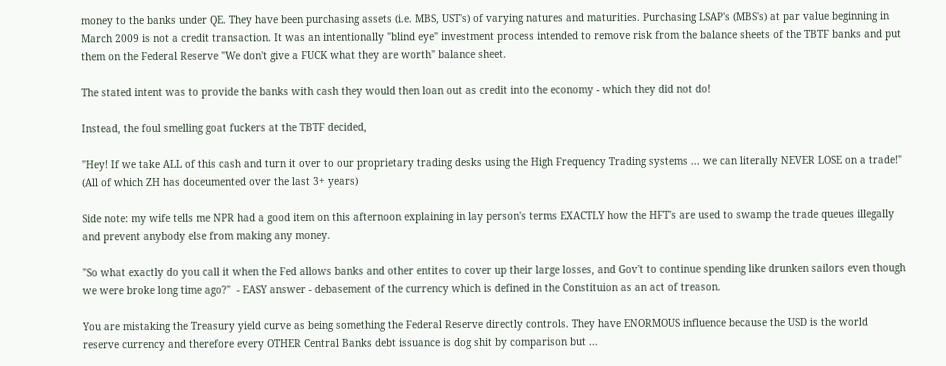money to the banks under QE. They have been purchasing assets (i.e. MBS, UST's) of varying natures and maturities. Purchasing LSAP's (MBS's) at par value beginning in March 2009 is not a credit transaction. It was an intentionally "blind eye" investment process intended to remove risk from the balance sheets of the TBTF banks and put them on the Federal Reserve "We don't give a FUCK what they are worth" balance sheet.

The stated intent was to provide the banks with cash they would then loan out as credit into the economy - which they did not do!

Instead, the foul smelling goat fuckers at the TBTF decided,

"Hey! If we take ALL of this cash and turn it over to our proprietary trading desks using the High Frequency Trading systems ... we can literally NEVER LOSE on a trade!"  (All of which ZH has doceumented over the last 3+ years)

Side note: my wife tells me NPR had a good item on this afternoon explaining in lay person's terms EXACTLY how the HFT's are used to swamp the trade queues illegally and prevent anybody else from making any money.

"So what exactly do you call it when the Fed allows banks and other entites to cover up their large losses, and Gov't to continue spending like drunken sailors even though we were broke long time ago?"  - EASY answer - debasement of the currency which is defined in the Constituion as an act of treason.

You are mistaking the Treasury yield curve as being something the Federal Reserve directly controls. They have ENORMOUS influence because the USD is the world reserve currency and therefore every OTHER Central Banks debt issuance is dog shit by comparison but ...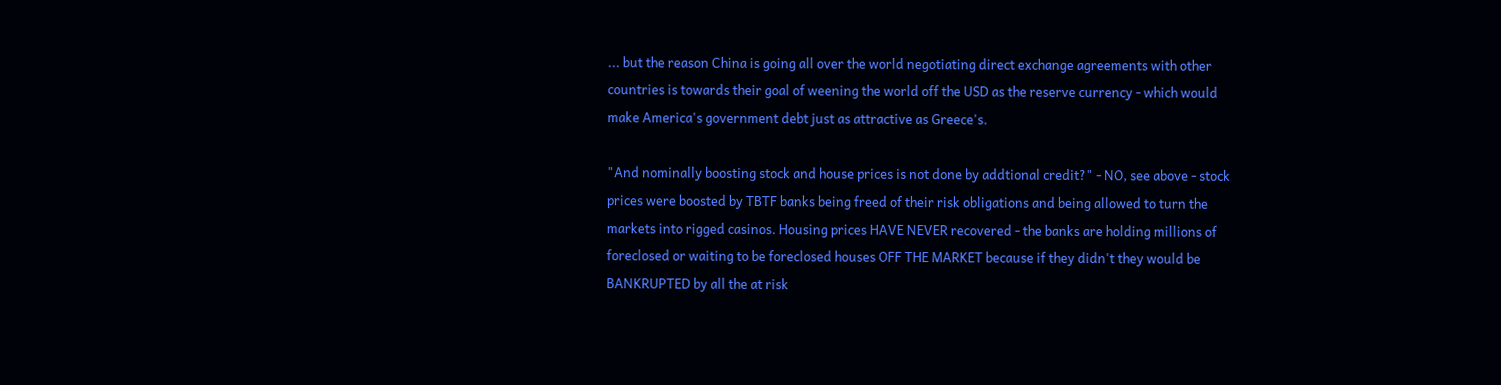... but the reason China is going all over the world negotiating direct exchange agreements with other countries is towards their goal of weening the world off the USD as the reserve currency - which would make America's government debt just as attractive as Greece's.

"And nominally boosting stock and house prices is not done by addtional credit?" - NO, see above - stock prices were boosted by TBTF banks being freed of their risk obligations and being allowed to turn the markets into rigged casinos. Housing prices HAVE NEVER recovered - the banks are holding millions of foreclosed or waiting to be foreclosed houses OFF THE MARKET because if they didn't they would be BANKRUPTED by all the at risk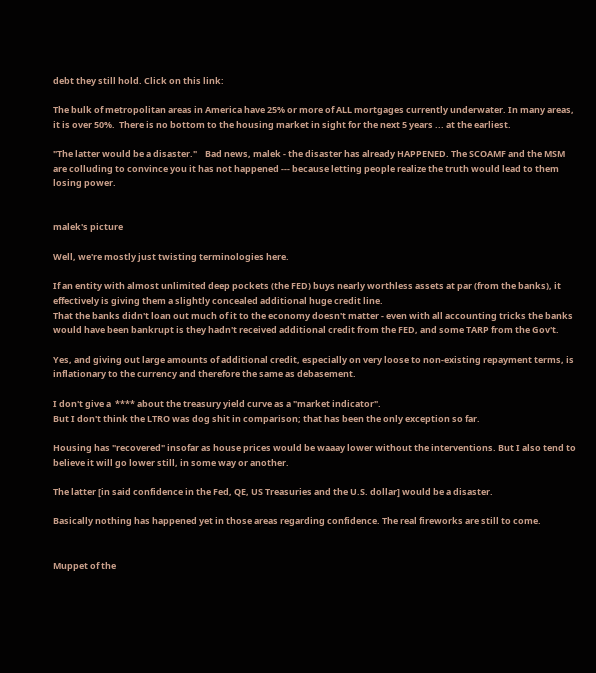debt they still hold. Click on this link:

The bulk of metropolitan areas in America have 25% or more of ALL mortgages currently underwater. In many areas, it is over 50%.  There is no bottom to the housing market in sight for the next 5 years ... at the earliest.

"The latter would be a disaster."    Bad news, malek - the disaster has already HAPPENED. The SCOAMF and the MSM are colluding to convince you it has not happened --- because letting people realize the truth would lead to them losing power.


malek's picture

Well, we're mostly just twisting terminologies here.

If an entity with almost unlimited deep pockets (the FED) buys nearly worthless assets at par (from the banks), it effectively is giving them a slightly concealed additional huge credit line.
That the banks didn't loan out much of it to the economy doesn't matter - even with all accounting tricks the banks would have been bankrupt is they hadn't received additional credit from the FED, and some TARP from the Gov't.

Yes, and giving out large amounts of additional credit, especially on very loose to non-existing repayment terms, is inflationary to the currency and therefore the same as debasement.

I don't give a  **** about the treasury yield curve as a "market indicator".
But I don't think the LTRO was dog shit in comparison; that has been the only exception so far.

Housing has "recovered" insofar as house prices would be waaay lower without the interventions. But I also tend to believe it will go lower still, in some way or another.

The latter [in said confidence in the Fed, QE, US Treasuries and the U.S. dollar] would be a disaster.

Basically nothing has happened yet in those areas regarding confidence. The real fireworks are still to come.


Muppet of the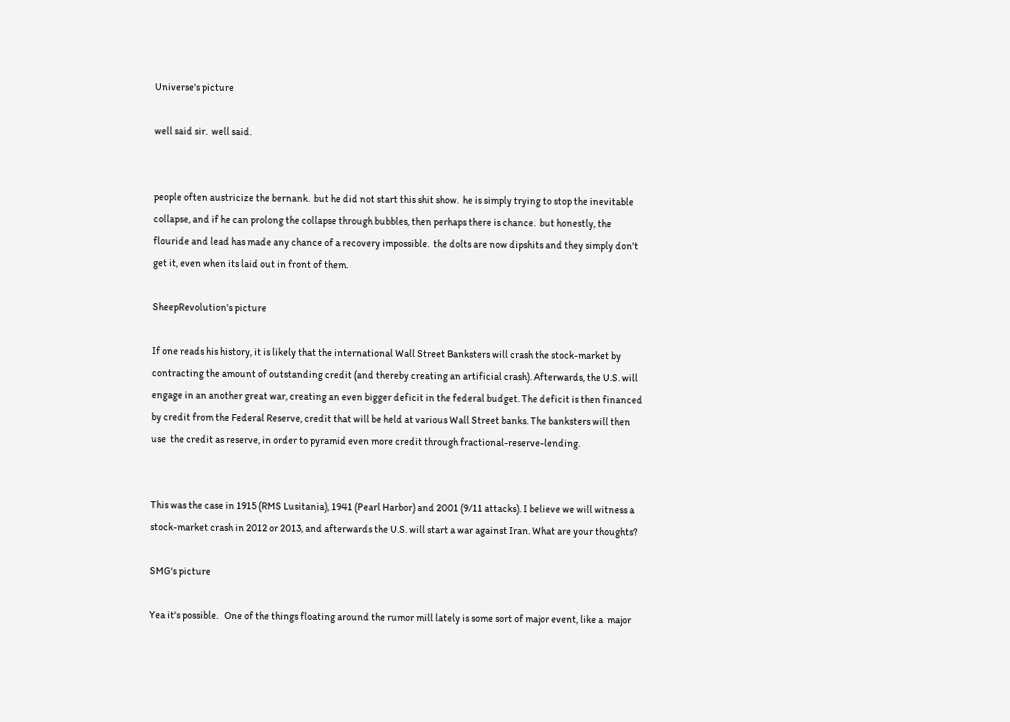Universe's picture

well said sir.  well said.


people often austricize the bernank.  but he did not start this shit show.  he is simply trying to stop the inevitable collapse, and if he can prolong the collapse through bubbles, then perhaps there is chance.  but honestly, the flouride and lead has made any chance of a recovery impossible.  the dolts are now dipshits and they simply don't get it, even when its laid out in front of them.

SheepRevolution's picture

If one reads his history, it is likely that the international Wall Street Banksters will crash the stock-market by contracting the amount of outstanding credit (and thereby creating an artificial crash). Afterwards, the U.S. will engage in an another great war, creating an even bigger deficit in the federal budget. The deficit is then financed by credit from the Federal Reserve, credit that will be held at various Wall Street banks. The banksters will then use  the credit as reserve, in order to pyramid even more credit through fractional-reserve-lending.


This was the case in 1915 (RMS Lusitania), 1941 (Pearl Harbor) and 2001 (9/11 attacks). I believe we will witness a stock-market crash in 2012 or 2013, and afterwards the U.S. will start a war against Iran. What are your thoughts?

SMG's picture

Yea it's possible.   One of the things floating around the rumor mill lately is some sort of major event, like a  major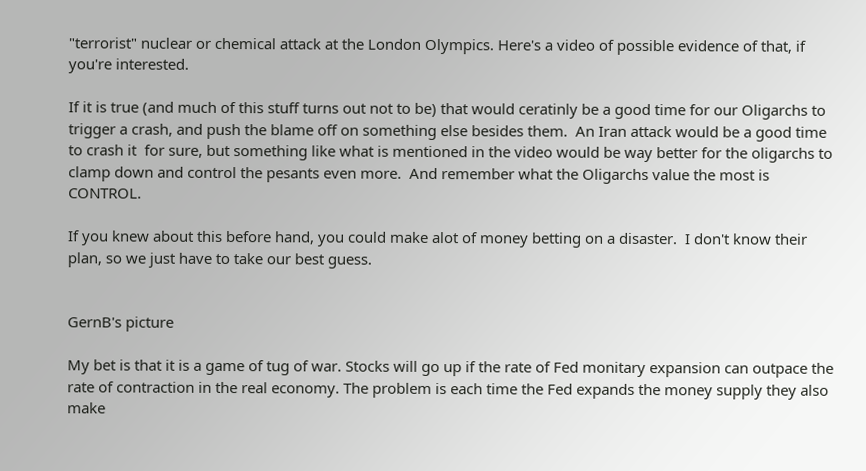"terrorist" nuclear or chemical attack at the London Olympics. Here's a video of possible evidence of that, if you're interested.

If it is true (and much of this stuff turns out not to be) that would ceratinly be a good time for our Oligarchs to trigger a crash, and push the blame off on something else besides them.  An Iran attack would be a good time to crash it  for sure, but something like what is mentioned in the video would be way better for the oligarchs to clamp down and control the pesants even more.  And remember what the Oligarchs value the most is CONTROL.

If you knew about this before hand, you could make alot of money betting on a disaster.  I don't know their plan, so we just have to take our best guess.


GernB's picture

My bet is that it is a game of tug of war. Stocks will go up if the rate of Fed monitary expansion can outpace the rate of contraction in the real economy. The problem is each time the Fed expands the money supply they also make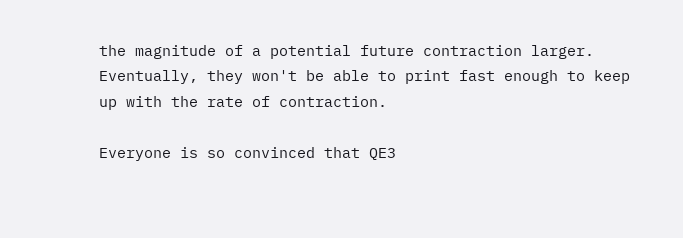the magnitude of a potential future contraction larger. Eventually, they won't be able to print fast enough to keep up with the rate of contraction.

Everyone is so convinced that QE3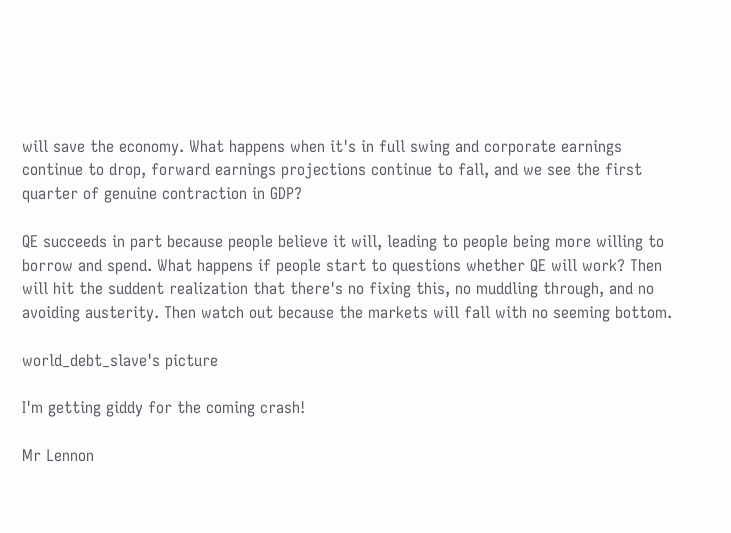will save the economy. What happens when it's in full swing and corporate earnings continue to drop, forward earnings projections continue to fall, and we see the first quarter of genuine contraction in GDP?

QE succeeds in part because people believe it will, leading to people being more willing to borrow and spend. What happens if people start to questions whether QE will work? Then will hit the suddent realization that there's no fixing this, no muddling through, and no avoiding austerity. Then watch out because the markets will fall with no seeming bottom.

world_debt_slave's picture

I'm getting giddy for the coming crash!

Mr Lennon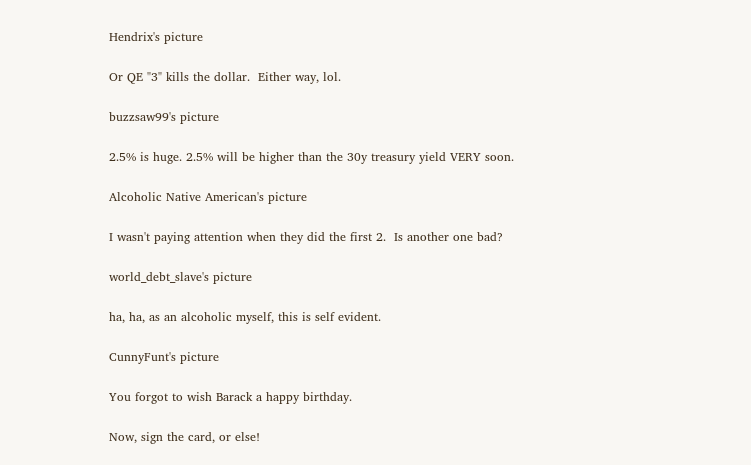Hendrix's picture

Or QE "3" kills the dollar.  Either way, lol.

buzzsaw99's picture

2.5% is huge. 2.5% will be higher than the 30y treasury yield VERY soon.

Alcoholic Native American's picture

I wasn't paying attention when they did the first 2.  Is another one bad?

world_debt_slave's picture

ha, ha, as an alcoholic myself, this is self evident.

CunnyFunt's picture

You forgot to wish Barack a happy birthday.

Now, sign the card, or else!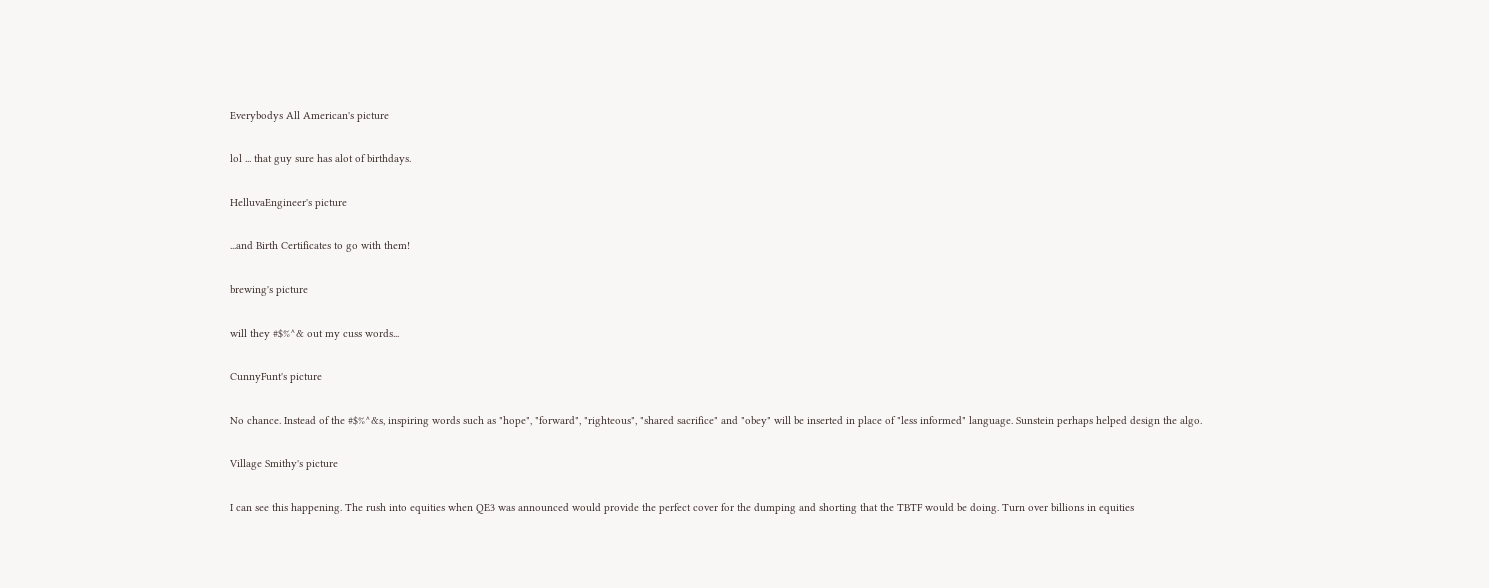Everybodys All American's picture

lol ... that guy sure has alot of birthdays.

HelluvaEngineer's picture

...and Birth Certificates to go with them!

brewing's picture

will they #$%^& out my cuss words...

CunnyFunt's picture

No chance. Instead of the #$%^&s, inspiring words such as "hope", "forward", "righteous", "shared sacrifice" and "obey" will be inserted in place of "less informed" language. Sunstein perhaps helped design the algo.

Village Smithy's picture

I can see this happening. The rush into equities when QE3 was announced would provide the perfect cover for the dumping and shorting that the TBTF would be doing. Turn over billions in equities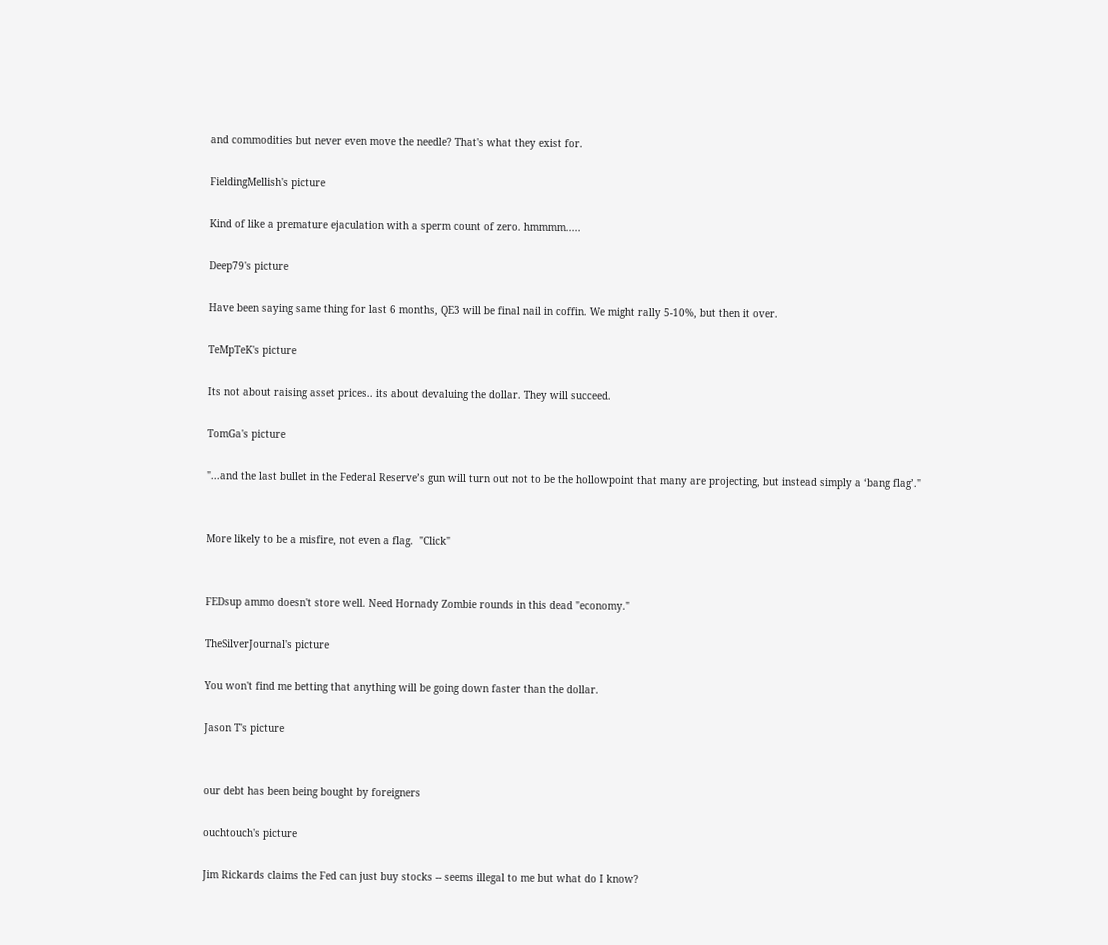and commodities but never even move the needle? That's what they exist for.

FieldingMellish's picture

Kind of like a premature ejaculation with a sperm count of zero. hmmmm.....

Deep79's picture

Have been saying same thing for last 6 months, QE3 will be final nail in coffin. We might rally 5-10%, but then it over.

TeMpTeK's picture

Its not about raising asset prices.. its about devaluing the dollar. They will succeed.

TomGa's picture

"...and the last bullet in the Federal Reserve’s gun will turn out not to be the hollowpoint that many are projecting, but instead simply a ‘bang flag’."


More likely to be a misfire, not even a flag.  "Click"


FEDsup ammo doesn't store well. Need Hornady Zombie rounds in this dead "economy."

TheSilverJournal's picture

You won't find me betting that anything will be going down faster than the dollar.

Jason T's picture


our debt has been being bought by foreigners

ouchtouch's picture

Jim Rickards claims the Fed can just buy stocks -- seems illegal to me but what do I know?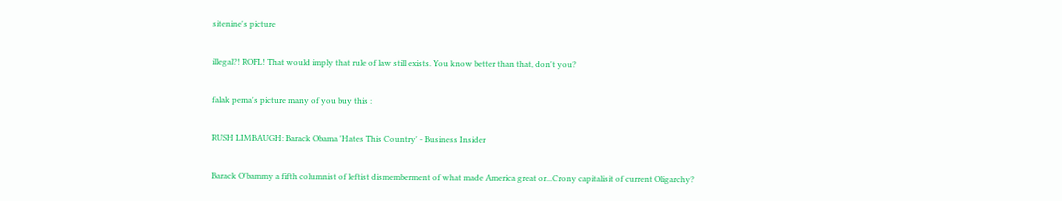sitenine's picture

illegal?! ROFL! That would imply that rule of law still exists. You know better than that, don't you?

falak pema's picture many of you buy this :

RUSH LIMBAUGH: Barack Obama 'Hates This Country' - Business Insider

Barack O'bammy a fifth columnist of leftist dismemberment of what made America great or...Crony capitalisit of current Oligarchy?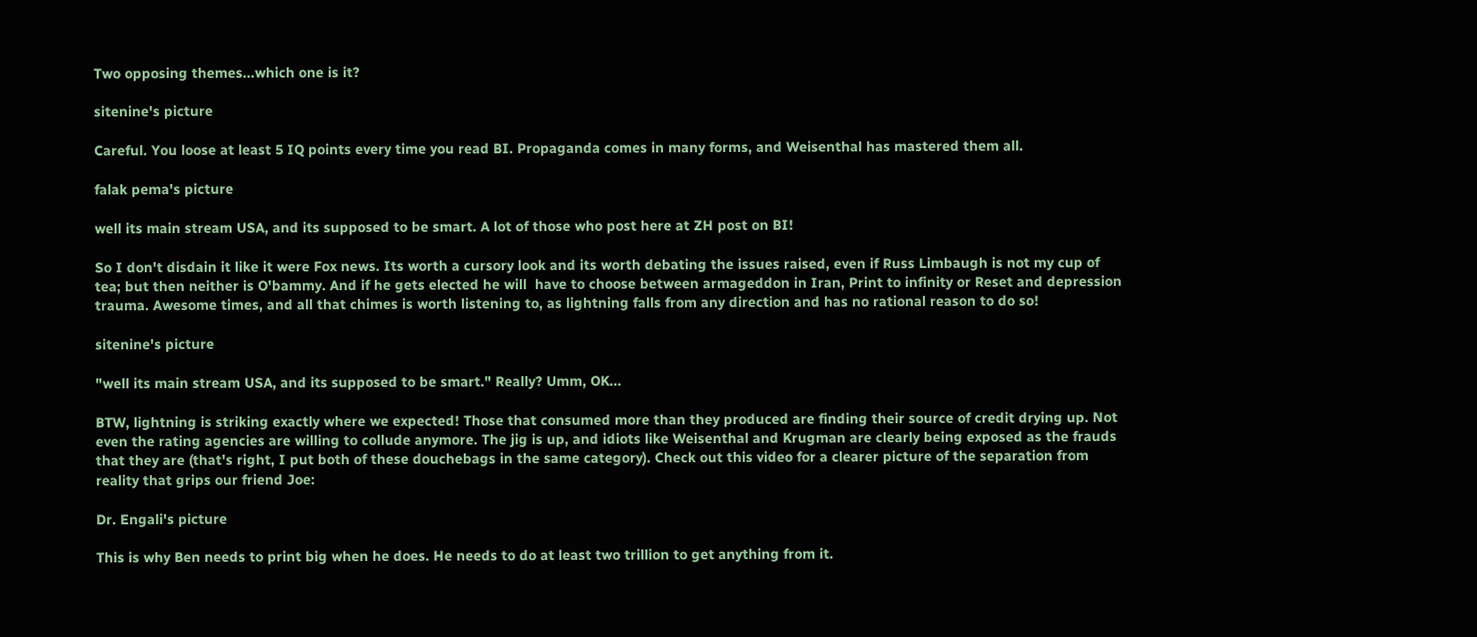Two opposing themes...which one is it?

sitenine's picture

Careful. You loose at least 5 IQ points every time you read BI. Propaganda comes in many forms, and Weisenthal has mastered them all.

falak pema's picture

well its main stream USA, and its supposed to be smart. A lot of those who post here at ZH post on BI!

So I don't disdain it like it were Fox news. Its worth a cursory look and its worth debating the issues raised, even if Russ Limbaugh is not my cup of tea; but then neither is O'bammy. And if he gets elected he will  have to choose between armageddon in Iran, Print to infinity or Reset and depression trauma. Awesome times, and all that chimes is worth listening to, as lightning falls from any direction and has no rational reason to do so!

sitenine's picture

"well its main stream USA, and its supposed to be smart." Really? Umm, OK...

BTW, lightning is striking exactly where we expected! Those that consumed more than they produced are finding their source of credit drying up. Not even the rating agencies are willing to collude anymore. The jig is up, and idiots like Weisenthal and Krugman are clearly being exposed as the frauds that they are (that's right, I put both of these douchebags in the same category). Check out this video for a clearer picture of the separation from reality that grips our friend Joe:

Dr. Engali's picture

This is why Ben needs to print big when he does. He needs to do at least two trillion to get anything from it.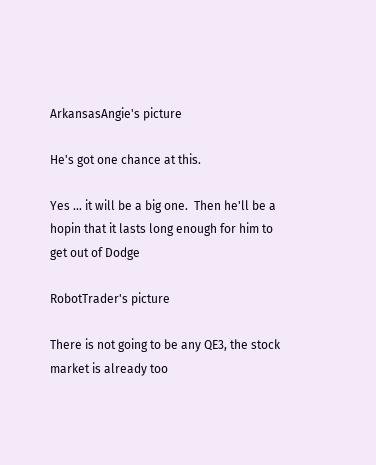ArkansasAngie's picture

He's got one chance at this.

Yes ... it will be a big one.  Then he'll be a hopin that it lasts long enough for him to get out of Dodge

RobotTrader's picture

There is not going to be any QE3, the stock market is already too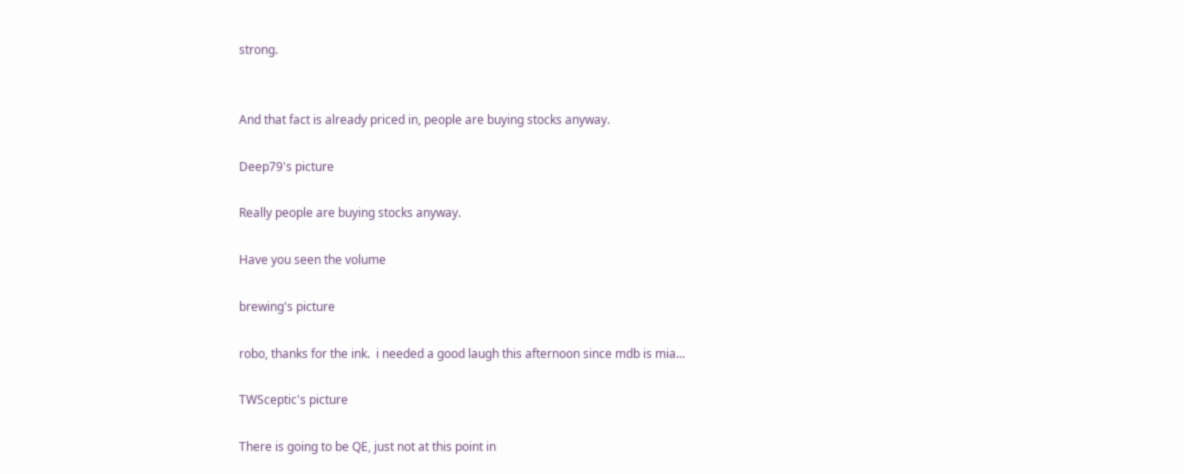strong.


And that fact is already priced in, people are buying stocks anyway.

Deep79's picture

Really people are buying stocks anyway.

Have you seen the volume

brewing's picture

robo, thanks for the ink.  i needed a good laugh this afternoon since mdb is mia...

TWSceptic's picture

There is going to be QE, just not at this point in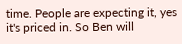time. People are expecting it, yes it's priced in. So Ben will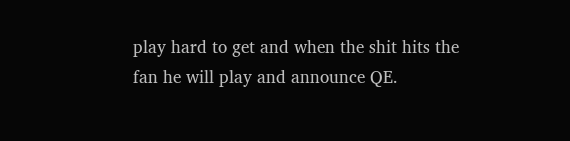play hard to get and when the shit hits the fan he will play and announce QE.